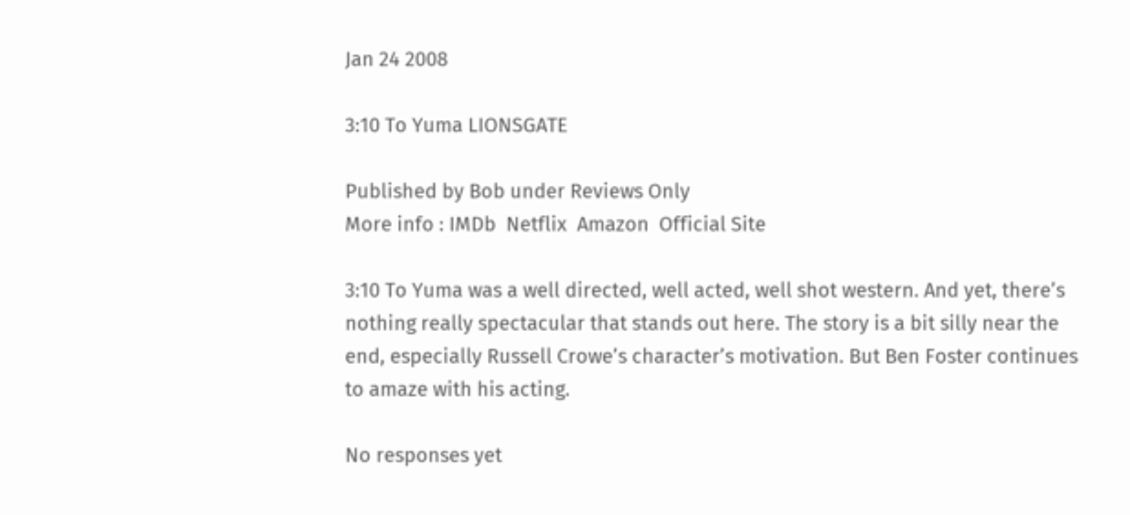Jan 24 2008

3:10 To Yuma LIONSGATE

Published by Bob under Reviews Only
More info : IMDb  Netflix  Amazon  Official Site

3:10 To Yuma was a well directed, well acted, well shot western. And yet, there’s nothing really spectacular that stands out here. The story is a bit silly near the end, especially Russell Crowe’s character’s motivation. But Ben Foster continues to amaze with his acting.

No responses yet